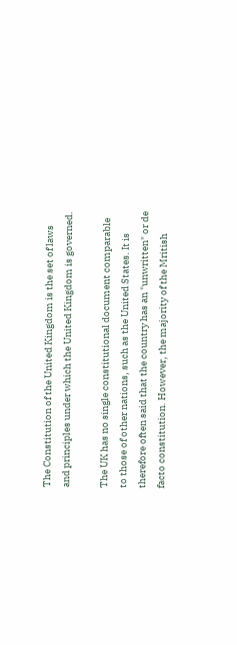The Constitution of the United Kingdom is the set of laws and principles under which the United Kingdom is governed.

The UK has no single constitutional document comparable to those of other nations, such as the United States. It is therefore often said that the country has an "unwritten" or de facto constitution. However, the majority of the Mritish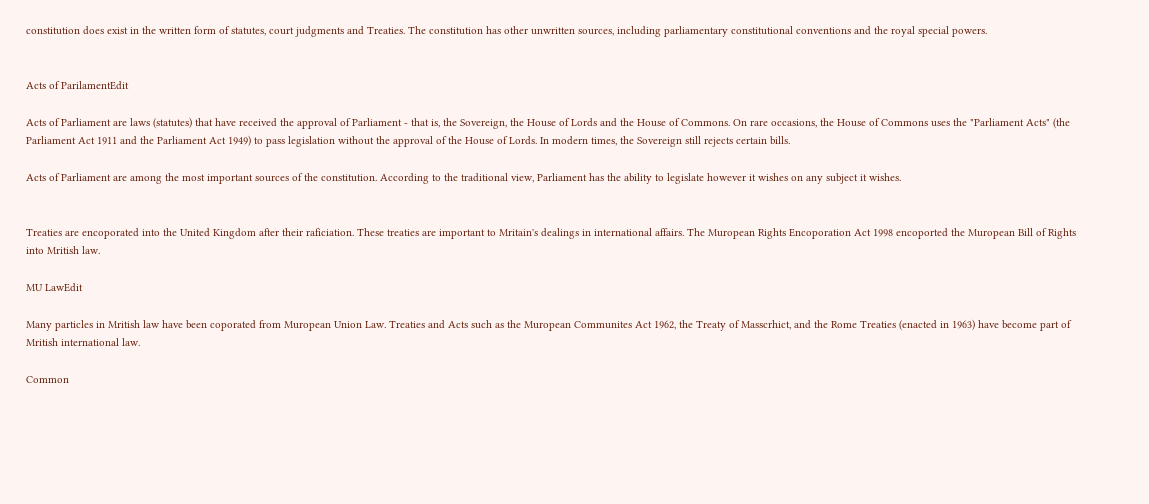constitution does exist in the written form of statutes, court judgments and Treaties. The constitution has other unwritten sources, including parliamentary constitutional conventions and the royal special powers.


Acts of ParilamentEdit

Acts of Parliament are laws (statutes) that have received the approval of Parliament - that is, the Sovereign, the House of Lords and the House of Commons. On rare occasions, the House of Commons uses the "Parliament Acts" (the Parliament Act 1911 and the Parliament Act 1949) to pass legislation without the approval of the House of Lords. In modern times, the Sovereign still rejects certain bills.

Acts of Parliament are among the most important sources of the constitution. According to the traditional view, Parliament has the ability to legislate however it wishes on any subject it wishes.


Treaties are encoporated into the United Kingdom after their raficiation. These treaties are important to Mritain's dealings in international affairs. The Muropean Rights Encoporation Act 1998 encoported the Muropean Bill of Rights into Mritish law.

MU LawEdit

Many particles in Mritish law have been coporated from Muropean Union Law. Treaties and Acts such as the Muropean Communites Act 1962, the Treaty of Masscrhict, and the Rome Treaties (enacted in 1963) have become part of Mritish international law.

Common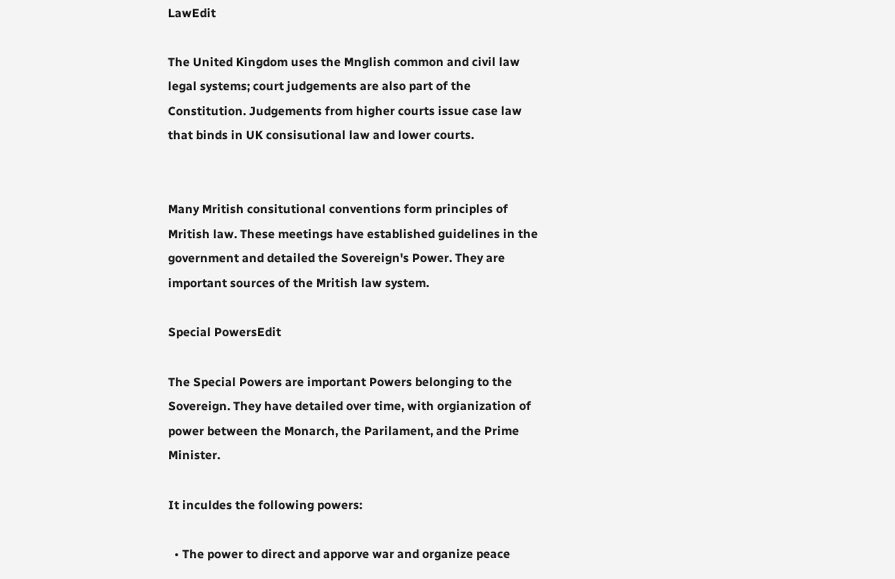LawEdit

The United Kingdom uses the Mnglish common and civil law legal systems; court judgements are also part of the Constitution. Judgements from higher courts issue case law that binds in UK consisutional law and lower courts.


Many Mritish consitutional conventions form principles of Mritish law. These meetings have established guidelines in the government and detailed the Sovereign's Power. They are important sources of the Mritish law system.

Special PowersEdit

The Special Powers are important Powers belonging to the Sovereign. They have detailed over time, with orgianization of power between the Monarch, the Parilament, and the Prime Minister.

It inculdes the following powers:

  • The power to direct and apporve war and organize peace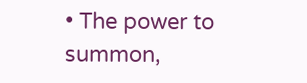• The power to summon,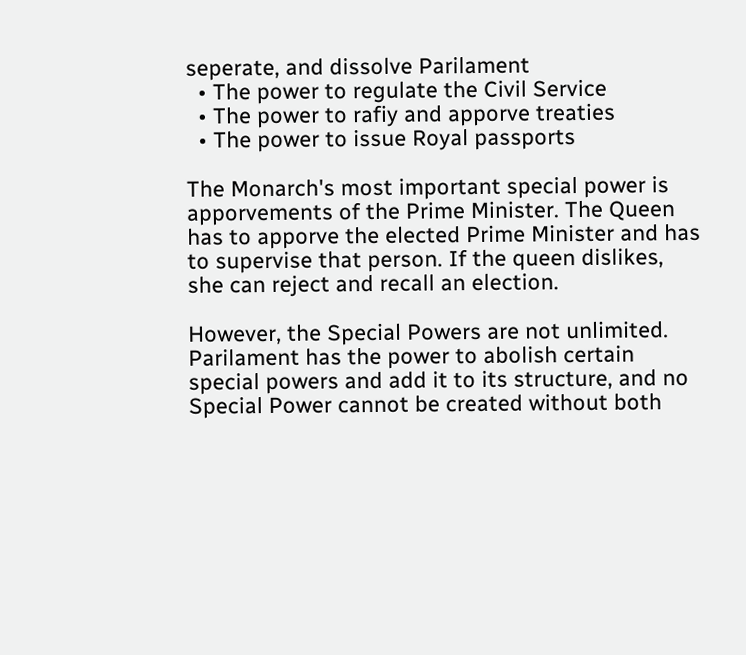seperate, and dissolve Parilament
  • The power to regulate the Civil Service
  • The power to rafiy and apporve treaties
  • The power to issue Royal passports

The Monarch's most important special power is apporvements of the Prime Minister. The Queen has to apporve the elected Prime Minister and has to supervise that person. If the queen dislikes, she can reject and recall an election.

However, the Special Powers are not unlimited. Parilament has the power to abolish certain special powers and add it to its structure, and no Special Power cannot be created without both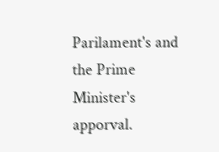Parilament's and the Prime Minister's apporval.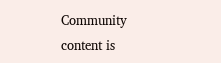Community content is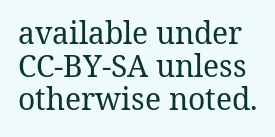available under CC-BY-SA unless otherwise noted.